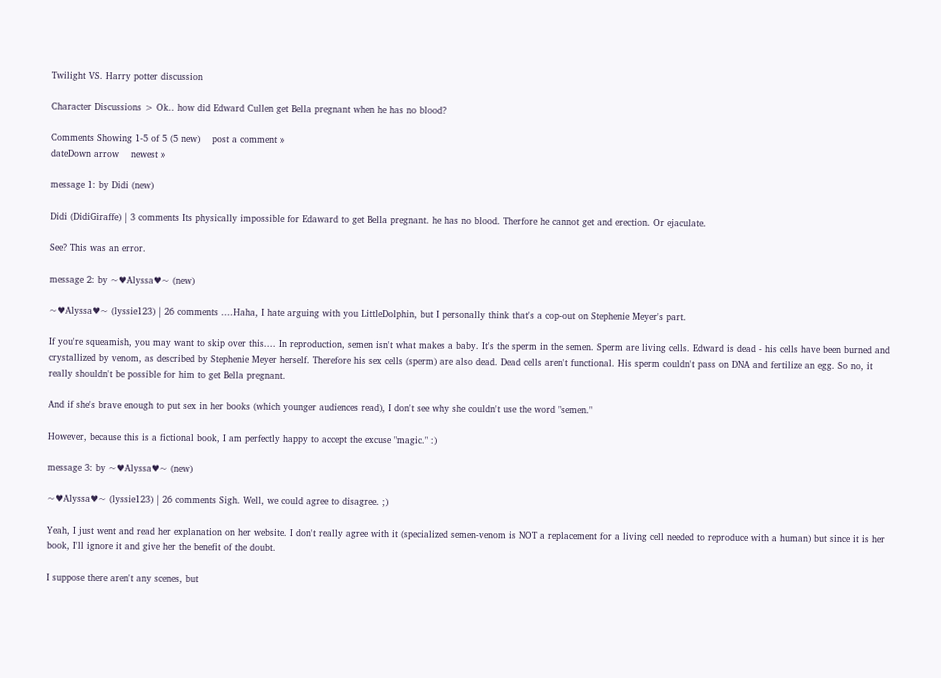Twilight VS. Harry potter discussion

Character Discussions > Ok.. how did Edward Cullen get Bella pregnant when he has no blood?

Comments Showing 1-5 of 5 (5 new)    post a comment »
dateDown arrow    newest »

message 1: by Didi (new)

Didi (DidiGiraffe) | 3 comments Its physically impossible for Edaward to get Bella pregnant. he has no blood. Therfore he cannot get and erection. Or ejaculate.

See? This was an error.

message 2: by ~♥Alyssa♥~ (new)

~♥Alyssa♥~ (lyssie123) | 26 comments ....Haha, I hate arguing with you LittleDolphin, but I personally think that's a cop-out on Stephenie Meyer's part.

If you're squeamish, you may want to skip over this.... In reproduction, semen isn't what makes a baby. It's the sperm in the semen. Sperm are living cells. Edward is dead - his cells have been burned and crystallized by venom, as described by Stephenie Meyer herself. Therefore his sex cells (sperm) are also dead. Dead cells aren't functional. His sperm couldn't pass on DNA and fertilize an egg. So no, it really shouldn't be possible for him to get Bella pregnant.

And if she's brave enough to put sex in her books (which younger audiences read), I don't see why she couldn't use the word "semen."

However, because this is a fictional book, I am perfectly happy to accept the excuse "magic." :)

message 3: by ~♥Alyssa♥~ (new)

~♥Alyssa♥~ (lyssie123) | 26 comments Sigh. Well, we could agree to disagree. ;)

Yeah, I just went and read her explanation on her website. I don't really agree with it (specialized semen-venom is NOT a replacement for a living cell needed to reproduce with a human) but since it is her book, I'll ignore it and give her the benefit of the doubt.

I suppose there aren't any scenes, but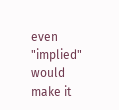even "implied" would make it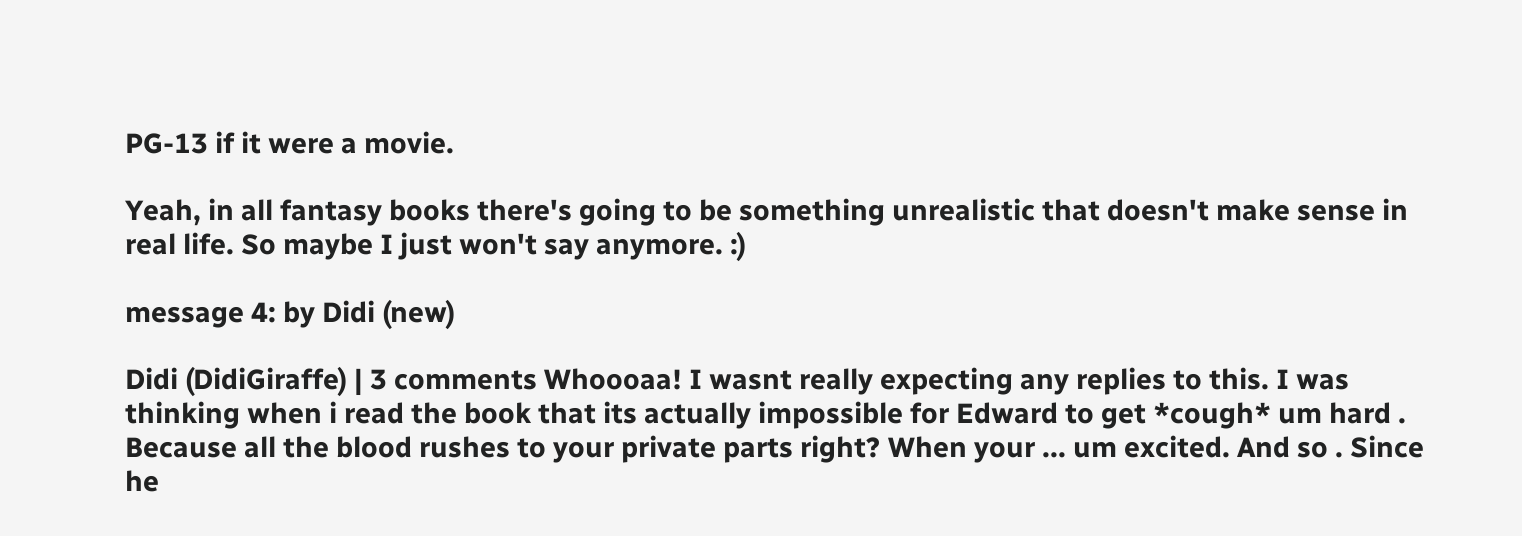PG-13 if it were a movie.

Yeah, in all fantasy books there's going to be something unrealistic that doesn't make sense in real life. So maybe I just won't say anymore. :)

message 4: by Didi (new)

Didi (DidiGiraffe) | 3 comments Whoooaa! I wasnt really expecting any replies to this. I was thinking when i read the book that its actually impossible for Edward to get *cough* um hard . Because all the blood rushes to your private parts right? When your ... um excited. And so . Since he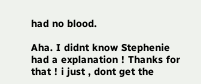had no blood.

Aha. I didnt know Stephenie had a explanation ! Thanks for that ! i just , dont get the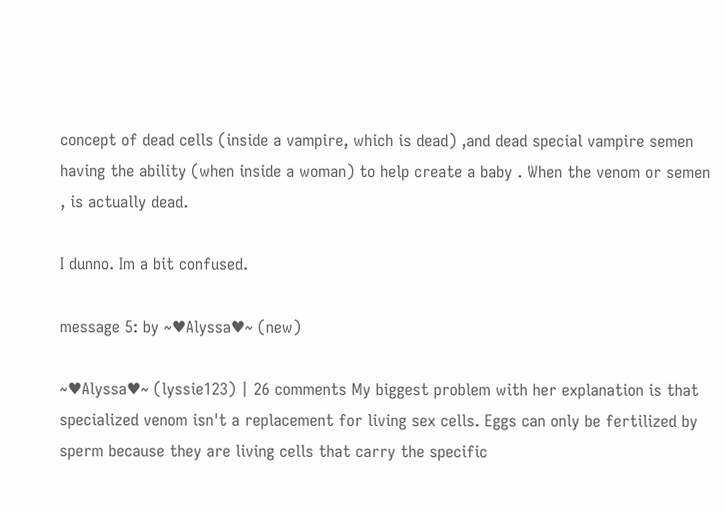concept of dead cells (inside a vampire, which is dead) ,and dead special vampire semen having the ability (when inside a woman) to help create a baby . When the venom or semen , is actually dead.

I dunno. Im a bit confused.

message 5: by ~♥Alyssa♥~ (new)

~♥Alyssa♥~ (lyssie123) | 26 comments My biggest problem with her explanation is that specialized venom isn't a replacement for living sex cells. Eggs can only be fertilized by sperm because they are living cells that carry the specific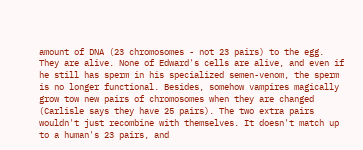amount of DNA (23 chromosomes - not 23 pairs) to the egg. They are alive. None of Edward's cells are alive, and even if he still has sperm in his specialized semen-venom, the sperm is no longer functional. Besides, somehow vampires magically grow tow new pairs of chromosomes when they are changed (Carlisle says they have 25 pairs). The two extra pairs wouldn't just recombine with themselves. It doesn't match up to a human's 23 pairs, and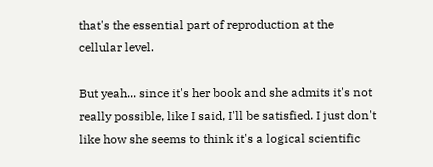that's the essential part of reproduction at the cellular level.

But yeah... since it's her book and she admits it's not really possible, like I said, I'll be satisfied. I just don't like how she seems to think it's a logical scientific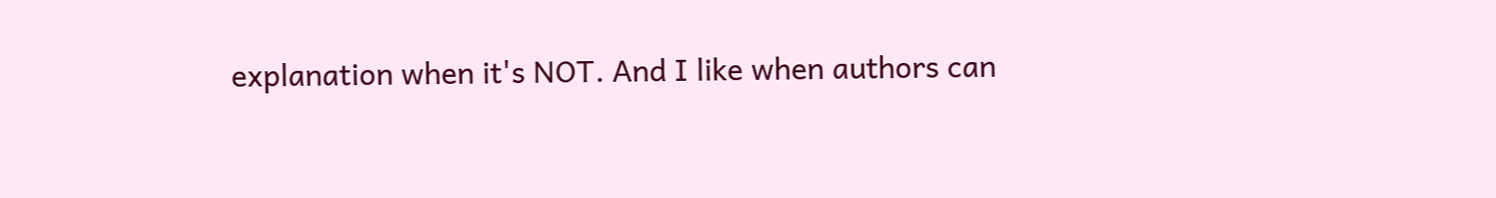explanation when it's NOT. And I like when authors can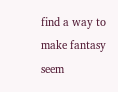find a way to make fantasy seem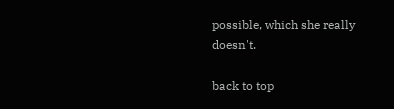possible, which she really doesn't.

back to top